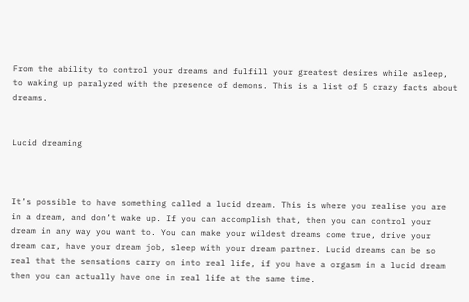From the ability to control your dreams and fulfill your greatest desires while asleep, to waking up paralyzed with the presence of demons. This is a list of 5 crazy facts about dreams.


Lucid dreaming



It’s possible to have something called a lucid dream. This is where you realise you are in a dream, and don’t wake up. If you can accomplish that, then you can control your dream in any way you want to. You can make your wildest dreams come true, drive your dream car, have your dream job, sleep with your dream partner. Lucid dreams can be so real that the sensations carry on into real life, if you have a orgasm in a lucid dream then you can actually have one in real life at the same time.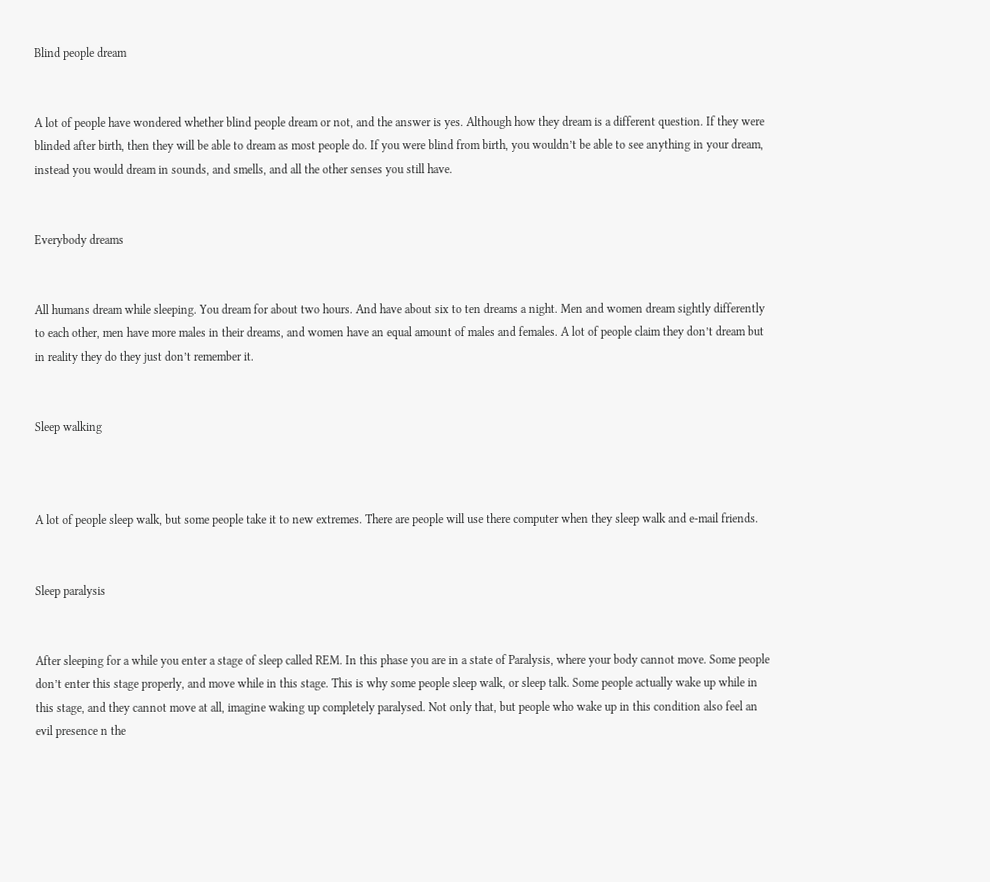Blind people dream


A lot of people have wondered whether blind people dream or not, and the answer is yes. Although how they dream is a different question. If they were blinded after birth, then they will be able to dream as most people do. If you were blind from birth, you wouldn’t be able to see anything in your dream, instead you would dream in sounds, and smells, and all the other senses you still have.


Everybody dreams


All humans dream while sleeping. You dream for about two hours. And have about six to ten dreams a night. Men and women dream sightly differently to each other, men have more males in their dreams, and women have an equal amount of males and females. A lot of people claim they don’t dream but in reality they do they just don’t remember it.


Sleep walking



A lot of people sleep walk, but some people take it to new extremes. There are people will use there computer when they sleep walk and e-mail friends.


Sleep paralysis


After sleeping for a while you enter a stage of sleep called REM. In this phase you are in a state of Paralysis, where your body cannot move. Some people don’t enter this stage properly, and move while in this stage. This is why some people sleep walk, or sleep talk. Some people actually wake up while in this stage, and they cannot move at all, imagine waking up completely paralysed. Not only that, but people who wake up in this condition also feel an evil presence n the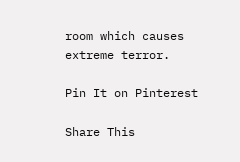room which causes extreme terror.

Pin It on Pinterest

Share This